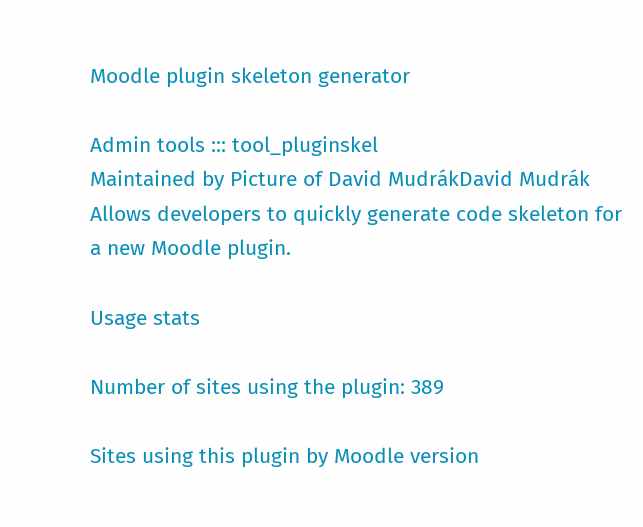Moodle plugin skeleton generator

Admin tools ::: tool_pluginskel
Maintained by Picture of David MudrákDavid Mudrák
Allows developers to quickly generate code skeleton for a new Moodle plugin.

Usage stats

Number of sites using the plugin: 389

Sites using this plugin by Moodle version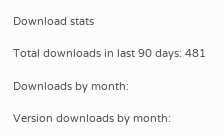Download stats

Total downloads in last 90 days: 481

Downloads by month:

Version downloads by month: